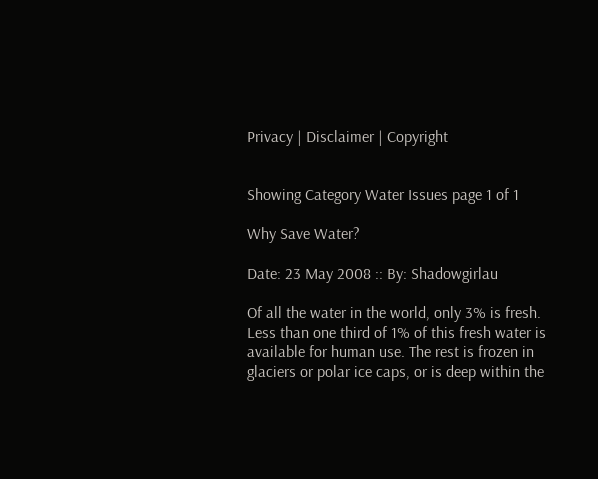Privacy | Disclaimer | Copyright


Showing Category Water Issues page 1 of 1

Why Save Water?

Date: 23 May 2008 :: By: Shadowgirlau

Of all the water in the world, only 3% is fresh. Less than one third of 1% of this fresh water is available for human use. The rest is frozen in glaciers or polar ice caps, or is deep within the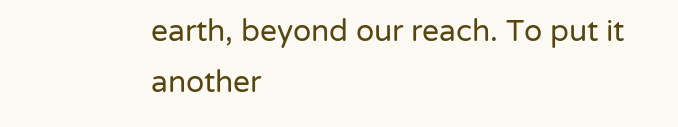earth, beyond our reach. To put it another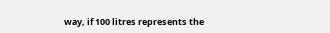way, if 100 litres represents the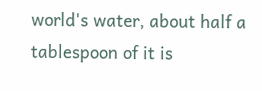world's water, about half a tablespoon of it is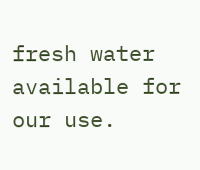fresh water available for our use.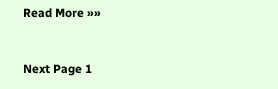Read More »»



Next Page 1